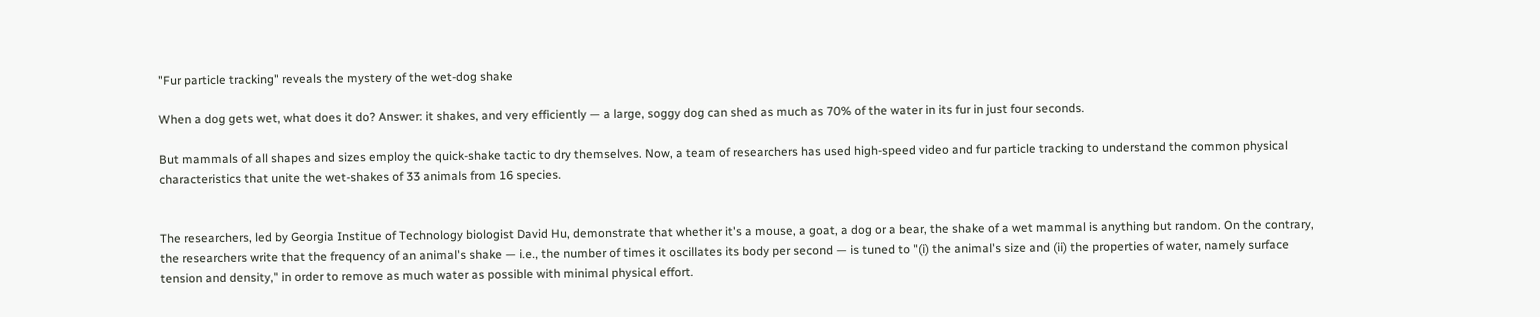"Fur particle tracking" reveals the mystery of the wet-dog shake

When a dog gets wet, what does it do? Answer: it shakes, and very efficiently — a large, soggy dog can shed as much as 70% of the water in its fur in just four seconds.

But mammals of all shapes and sizes employ the quick-shake tactic to dry themselves. Now, a team of researchers has used high-speed video and fur particle tracking to understand the common physical characteristics that unite the wet-shakes of 33 animals from 16 species.


The researchers, led by Georgia Institue of Technology biologist David Hu, demonstrate that whether it's a mouse, a goat, a dog or a bear, the shake of a wet mammal is anything but random. On the contrary, the researchers write that the frequency of an animal's shake — i.e., the number of times it oscillates its body per second — is tuned to "(i) the animal's size and (ii) the properties of water, namely surface tension and density," in order to remove as much water as possible with minimal physical effort.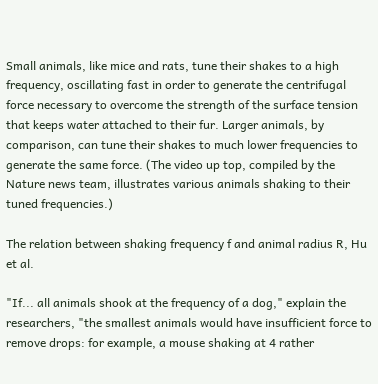Small animals, like mice and rats, tune their shakes to a high frequency, oscillating fast in order to generate the centrifugal force necessary to overcome the strength of the surface tension that keeps water attached to their fur. Larger animals, by comparison, can tune their shakes to much lower frequencies to generate the same force. (The video up top, compiled by the Nature news team, illustrates various animals shaking to their tuned frequencies.)

The relation between shaking frequency f and animal radius R, Hu et al.

"If... all animals shook at the frequency of a dog," explain the researchers, "the smallest animals would have insufficient force to remove drops: for example, a mouse shaking at 4 rather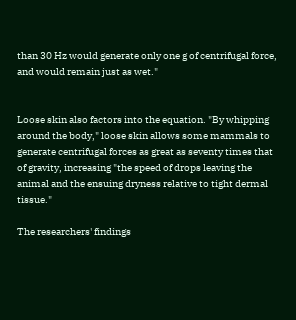than 30 Hz would generate only one g of centrifugal force, and would remain just as wet."


Loose skin also factors into the equation. "By whipping around the body," loose skin allows some mammals to generate centrifugal forces as great as seventy times that of gravity, increasing "the speed of drops leaving the animal and the ensuing dryness relative to tight dermal tissue."

The researchers' findings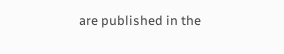are published in the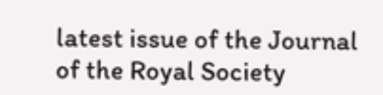latest issue of the Journal of the Royal Society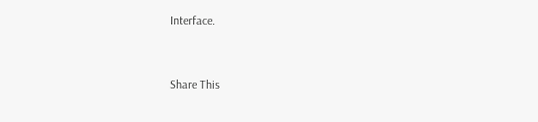Interface.


Share This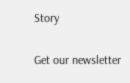Story

Get our newsletter